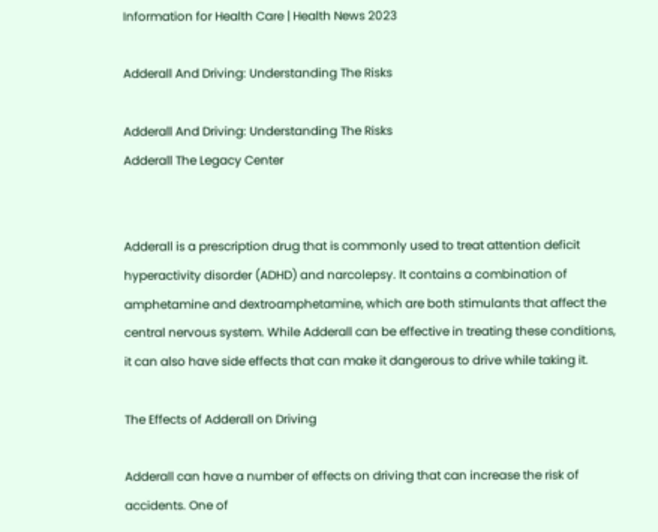Information for Health Care | Health News 2023

Adderall And Driving: Understanding The Risks

Adderall And Driving: Understanding The Risks
Adderall The Legacy Center


Adderall is a prescription drug that is commonly used to treat attention deficit hyperactivity disorder (ADHD) and narcolepsy. It contains a combination of amphetamine and dextroamphetamine, which are both stimulants that affect the central nervous system. While Adderall can be effective in treating these conditions, it can also have side effects that can make it dangerous to drive while taking it.

The Effects of Adderall on Driving

Adderall can have a number of effects on driving that can increase the risk of accidents. One of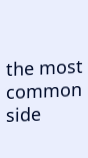the most common side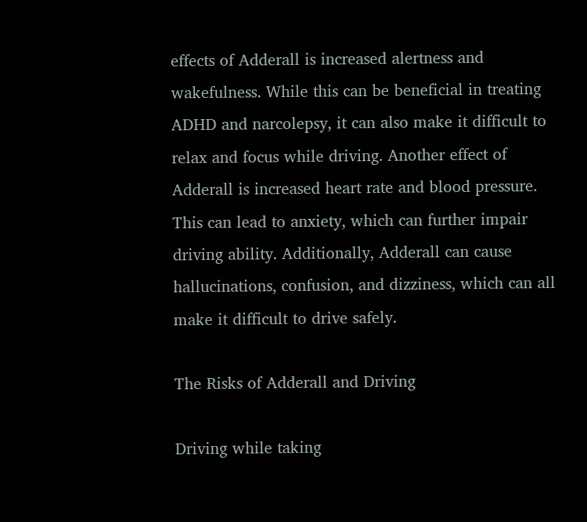effects of Adderall is increased alertness and wakefulness. While this can be beneficial in treating ADHD and narcolepsy, it can also make it difficult to relax and focus while driving. Another effect of Adderall is increased heart rate and blood pressure. This can lead to anxiety, which can further impair driving ability. Additionally, Adderall can cause hallucinations, confusion, and dizziness, which can all make it difficult to drive safely.

The Risks of Adderall and Driving

Driving while taking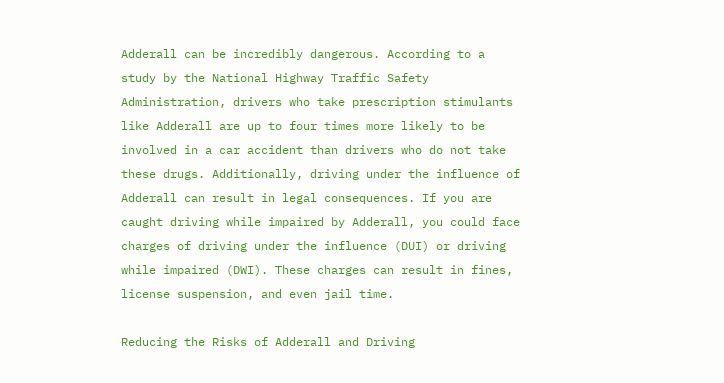Adderall can be incredibly dangerous. According to a study by the National Highway Traffic Safety Administration, drivers who take prescription stimulants like Adderall are up to four times more likely to be involved in a car accident than drivers who do not take these drugs. Additionally, driving under the influence of Adderall can result in legal consequences. If you are caught driving while impaired by Adderall, you could face charges of driving under the influence (DUI) or driving while impaired (DWI). These charges can result in fines, license suspension, and even jail time.

Reducing the Risks of Adderall and Driving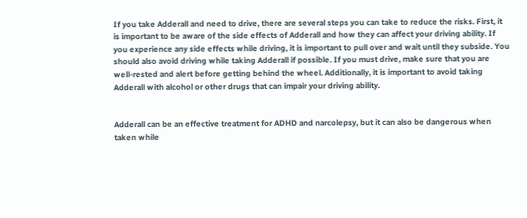If you take Adderall and need to drive, there are several steps you can take to reduce the risks. First, it is important to be aware of the side effects of Adderall and how they can affect your driving ability. If you experience any side effects while driving, it is important to pull over and wait until they subside. You should also avoid driving while taking Adderall if possible. If you must drive, make sure that you are well-rested and alert before getting behind the wheel. Additionally, it is important to avoid taking Adderall with alcohol or other drugs that can impair your driving ability.


Adderall can be an effective treatment for ADHD and narcolepsy, but it can also be dangerous when taken while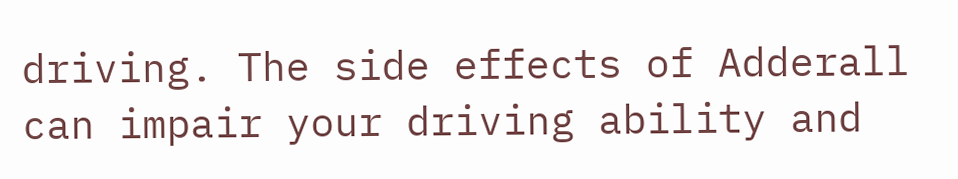driving. The side effects of Adderall can impair your driving ability and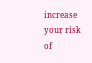increase your risk of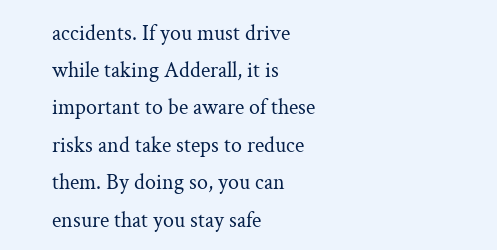accidents. If you must drive while taking Adderall, it is important to be aware of these risks and take steps to reduce them. By doing so, you can ensure that you stay safe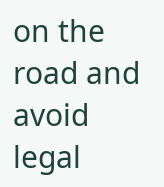on the road and avoid legal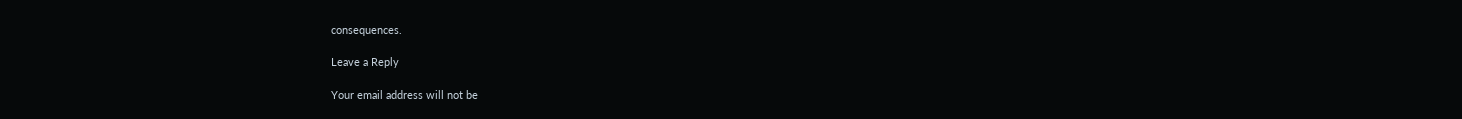consequences.

Leave a Reply

Your email address will not be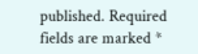published. Required fields are marked *